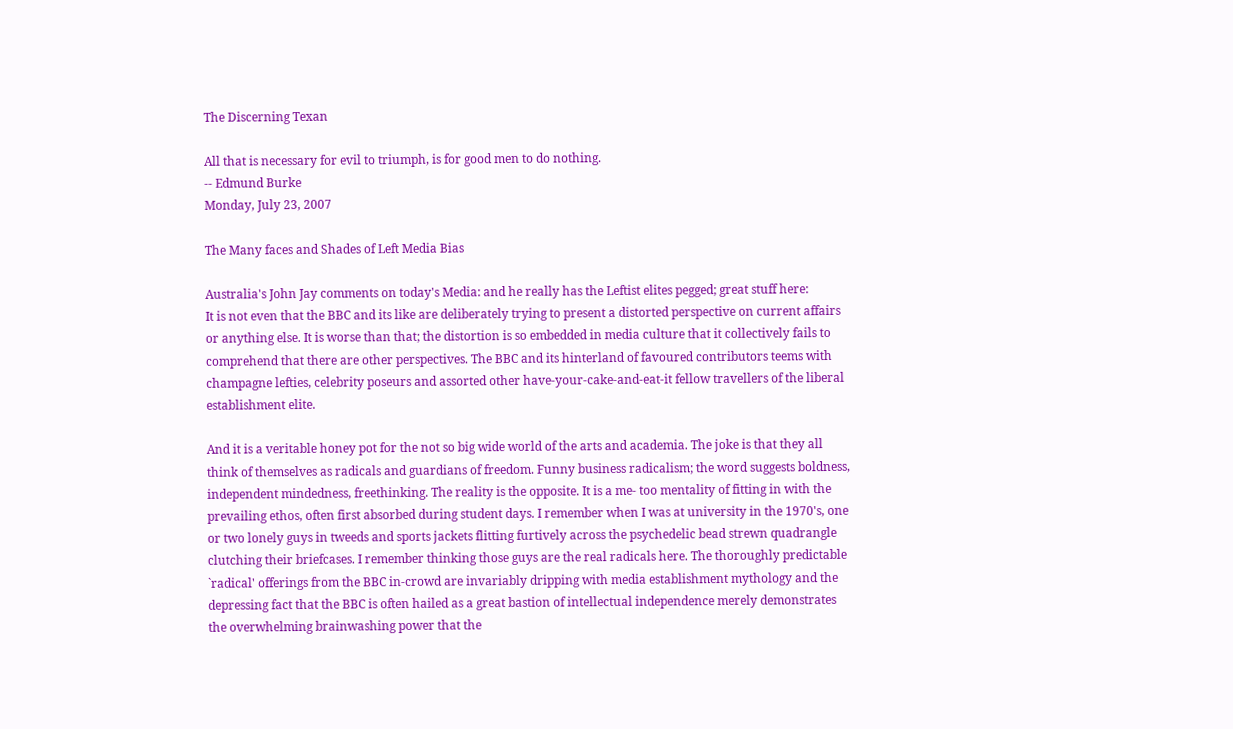The Discerning Texan

All that is necessary for evil to triumph, is for good men to do nothing.
-- Edmund Burke
Monday, July 23, 2007

The Many faces and Shades of Left Media Bias

Australia's John Jay comments on today's Media: and he really has the Leftist elites pegged; great stuff here:
It is not even that the BBC and its like are deliberately trying to present a distorted perspective on current affairs or anything else. It is worse than that; the distortion is so embedded in media culture that it collectively fails to comprehend that there are other perspectives. The BBC and its hinterland of favoured contributors teems with champagne lefties, celebrity poseurs and assorted other have-your-cake-and-eat-it fellow travellers of the liberal establishment elite.

And it is a veritable honey pot for the not so big wide world of the arts and academia. The joke is that they all think of themselves as radicals and guardians of freedom. Funny business radicalism; the word suggests boldness, independent mindedness, freethinking. The reality is the opposite. It is a me- too mentality of fitting in with the prevailing ethos, often first absorbed during student days. I remember when I was at university in the 1970's, one or two lonely guys in tweeds and sports jackets flitting furtively across the psychedelic bead strewn quadrangle clutching their briefcases. I remember thinking those guys are the real radicals here. The thoroughly predictable `radical' offerings from the BBC in-crowd are invariably dripping with media establishment mythology and the depressing fact that the BBC is often hailed as a great bastion of intellectual independence merely demonstrates the overwhelming brainwashing power that the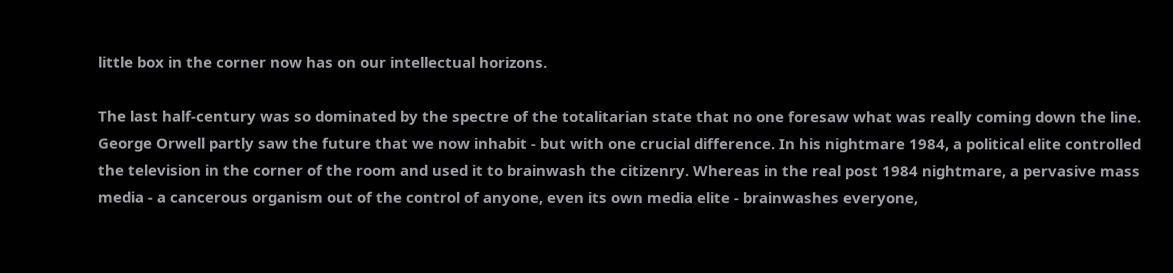little box in the corner now has on our intellectual horizons.

The last half-century was so dominated by the spectre of the totalitarian state that no one foresaw what was really coming down the line. George Orwell partly saw the future that we now inhabit - but with one crucial difference. In his nightmare 1984, a political elite controlled the television in the corner of the room and used it to brainwash the citizenry. Whereas in the real post 1984 nightmare, a pervasive mass media - a cancerous organism out of the control of anyone, even its own media elite - brainwashes everyone,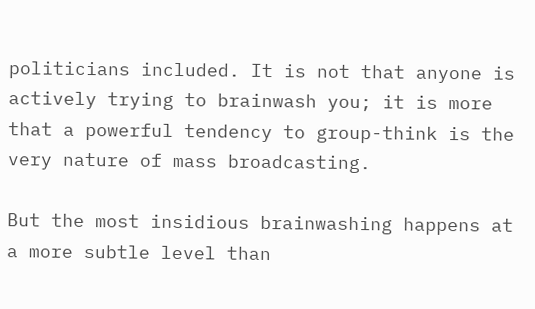politicians included. It is not that anyone is actively trying to brainwash you; it is more that a powerful tendency to group-think is the very nature of mass broadcasting.

But the most insidious brainwashing happens at a more subtle level than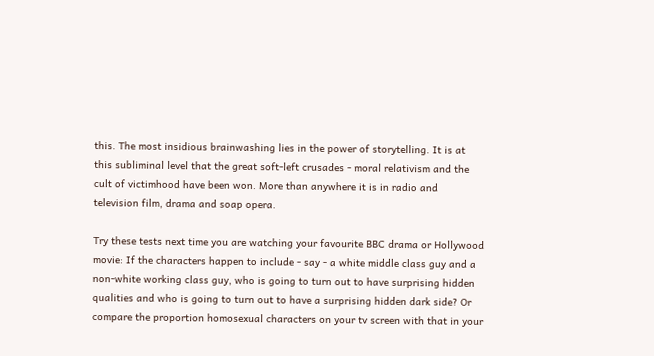this. The most insidious brainwashing lies in the power of storytelling. It is at this subliminal level that the great soft-left crusades - moral relativism and the cult of victimhood have been won. More than anywhere it is in radio and television film, drama and soap opera.

Try these tests next time you are watching your favourite BBC drama or Hollywood movie: If the characters happen to include - say - a white middle class guy and a non-white working class guy, who is going to turn out to have surprising hidden qualities and who is going to turn out to have a surprising hidden dark side? Or compare the proportion homosexual characters on your tv screen with that in your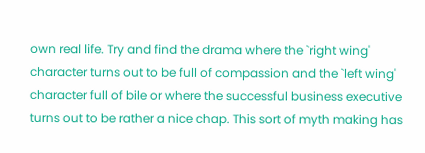own real life. Try and find the drama where the `right wing' character turns out to be full of compassion and the `left wing' character full of bile or where the successful business executive turns out to be rather a nice chap. This sort of myth making has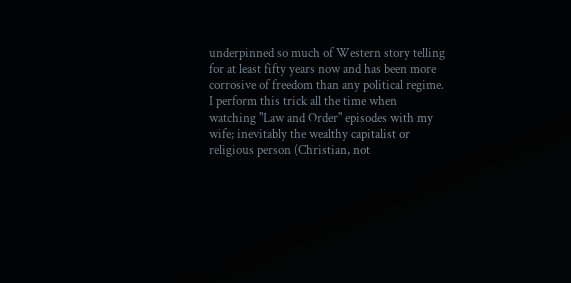underpinned so much of Western story telling for at least fifty years now and has been more corrosive of freedom than any political regime.
I perform this trick all the time when watching "Law and Order" episodes with my wife; inevitably the wealthy capitalist or religious person (Christian, not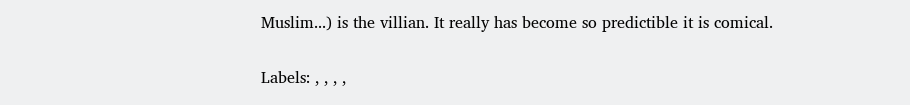Muslim...) is the villian. It really has become so predictible it is comical.

Labels: , , , ,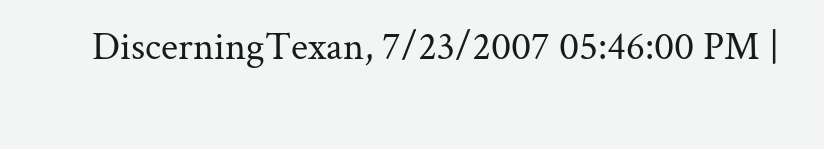DiscerningTexan, 7/23/2007 05:46:00 PM |